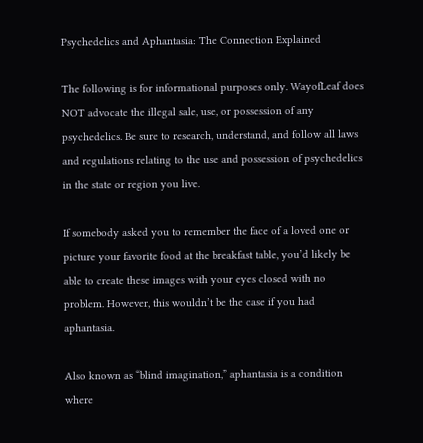Psychedelics and Aphantasia: The Connection Explained

The following is for informational purposes only. WayofLeaf does NOT advocate the illegal sale, use, or possession of any psychedelics. Be sure to research, understand, and follow all laws and regulations relating to the use and possession of psychedelics in the state or region you live.

If somebody asked you to remember the face of a loved one or picture your favorite food at the breakfast table, you’d likely be able to create these images with your eyes closed with no problem. However, this wouldn’t be the case if you had aphantasia.

Also known as “blind imagination,” aphantasia is a condition where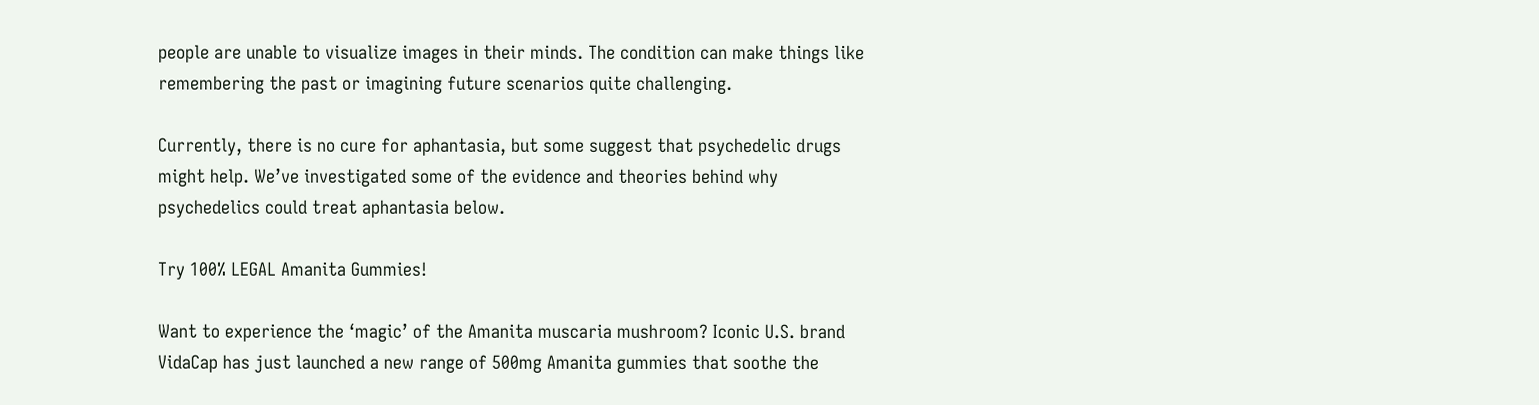people are unable to visualize images in their minds. The condition can make things like remembering the past or imagining future scenarios quite challenging.

Currently, there is no cure for aphantasia, but some suggest that psychedelic drugs might help. We’ve investigated some of the evidence and theories behind why psychedelics could treat aphantasia below.

Try 100% LEGAL Amanita Gummies!

Want to experience the ‘magic’ of the Amanita muscaria mushroom? Iconic U.S. brand VidaCap has just launched a new range of 500mg Amanita gummies that soothe the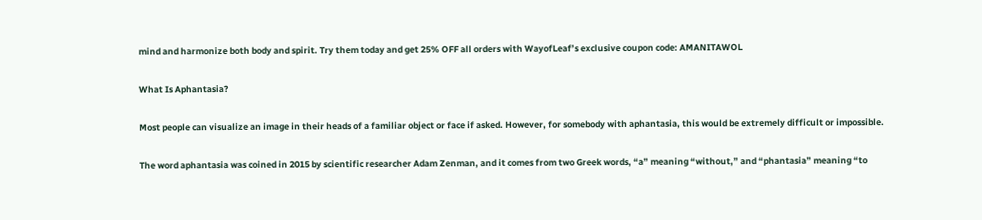mind and harmonize both body and spirit. Try them today and get 25% OFF all orders with WayofLeaf’s exclusive coupon code: AMANITAWOL

What Is Aphantasia?

Most people can visualize an image in their heads of a familiar object or face if asked. However, for somebody with aphantasia, this would be extremely difficult or impossible.

The word aphantasia was coined in 2015 by scientific researcher Adam Zenman, and it comes from two Greek words, “a” meaning “without,” and “phantasia” meaning “to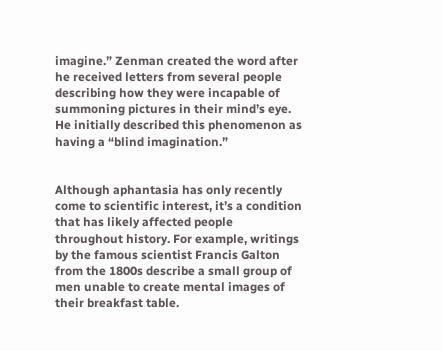imagine.” Zenman created the word after he received letters from several people describing how they were incapable of summoning pictures in their mind’s eye. He initially described this phenomenon as having a “blind imagination.”


Although aphantasia has only recently come to scientific interest, it’s a condition that has likely affected people throughout history. For example, writings by the famous scientist Francis Galton from the 1800s describe a small group of men unable to create mental images of their breakfast table.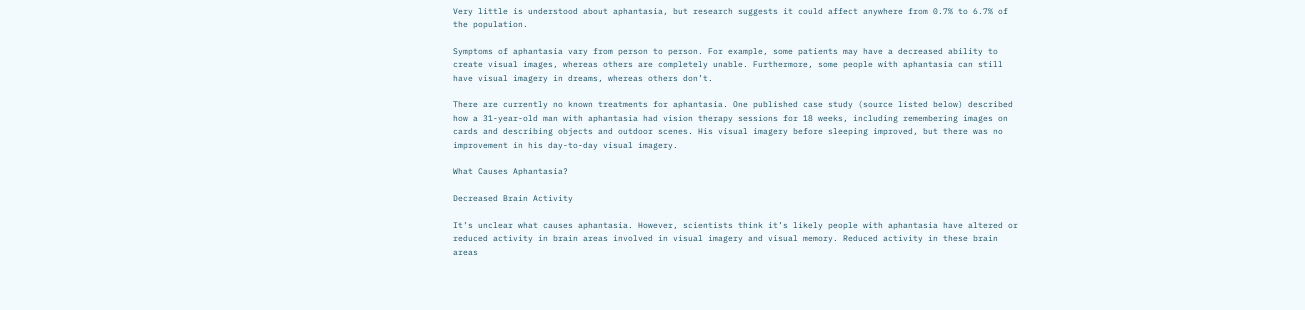Very little is understood about aphantasia, but research suggests it could affect anywhere from 0.7% to 6.7% of the population.

Symptoms of aphantasia vary from person to person. For example, some patients may have a decreased ability to create visual images, whereas others are completely unable. Furthermore, some people with aphantasia can still have visual imagery in dreams, whereas others don’t.

There are currently no known treatments for aphantasia. One published case study (source listed below) described how a 31-year-old man with aphantasia had vision therapy sessions for 18 weeks, including remembering images on cards and describing objects and outdoor scenes. His visual imagery before sleeping improved, but there was no improvement in his day-to-day visual imagery.

What Causes Aphantasia?

Decreased Brain Activity

It’s unclear what causes aphantasia. However, scientists think it’s likely people with aphantasia have altered or reduced activity in brain areas involved in visual imagery and visual memory. Reduced activity in these brain areas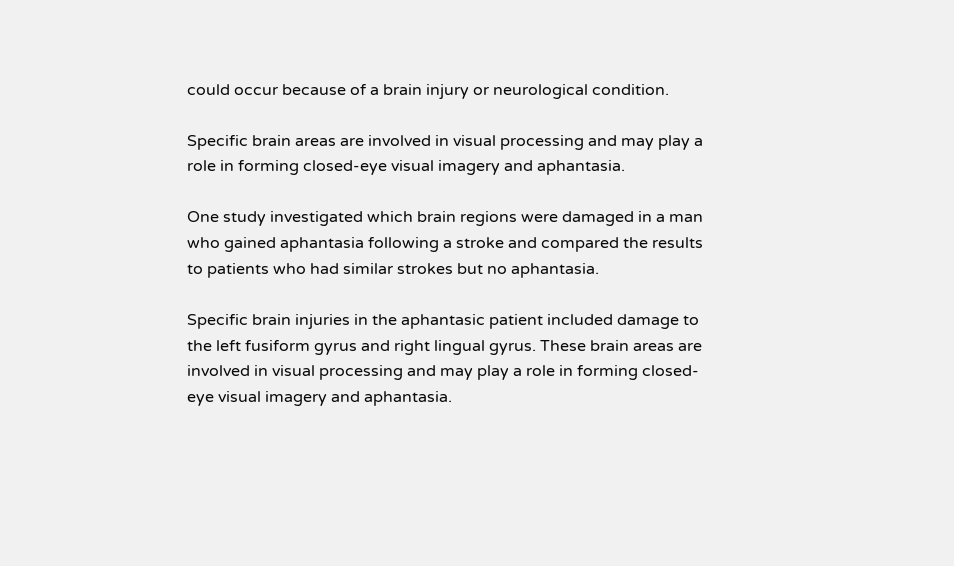could occur because of a brain injury or neurological condition.

Specific brain areas are involved in visual processing and may play a role in forming closed-eye visual imagery and aphantasia.

One study investigated which brain regions were damaged in a man who gained aphantasia following a stroke and compared the results to patients who had similar strokes but no aphantasia.

Specific brain injuries in the aphantasic patient included damage to the left fusiform gyrus and right lingual gyrus. These brain areas are involved in visual processing and may play a role in forming closed-eye visual imagery and aphantasia.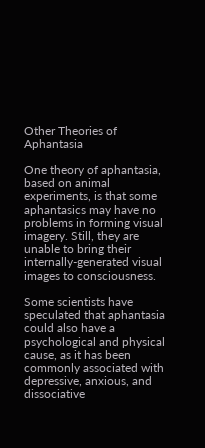Other Theories of Aphantasia

One theory of aphantasia, based on animal experiments, is that some aphantasics may have no problems in forming visual imagery. Still, they are unable to bring their internally-generated visual images to consciousness.

Some scientists have speculated that aphantasia could also have a psychological and physical cause, as it has been commonly associated with depressive, anxious, and dissociative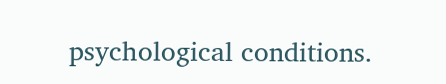psychological conditions.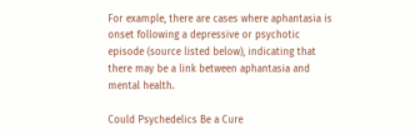For example, there are cases where aphantasia is onset following a depressive or psychotic episode (source listed below), indicating that there may be a link between aphantasia and mental health.

Could Psychedelics Be a Cure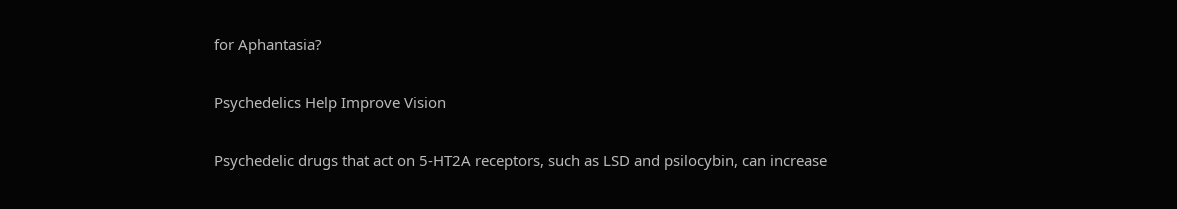for Aphantasia?

Psychedelics Help Improve Vision

Psychedelic drugs that act on 5-HT2A receptors, such as LSD and psilocybin, can increase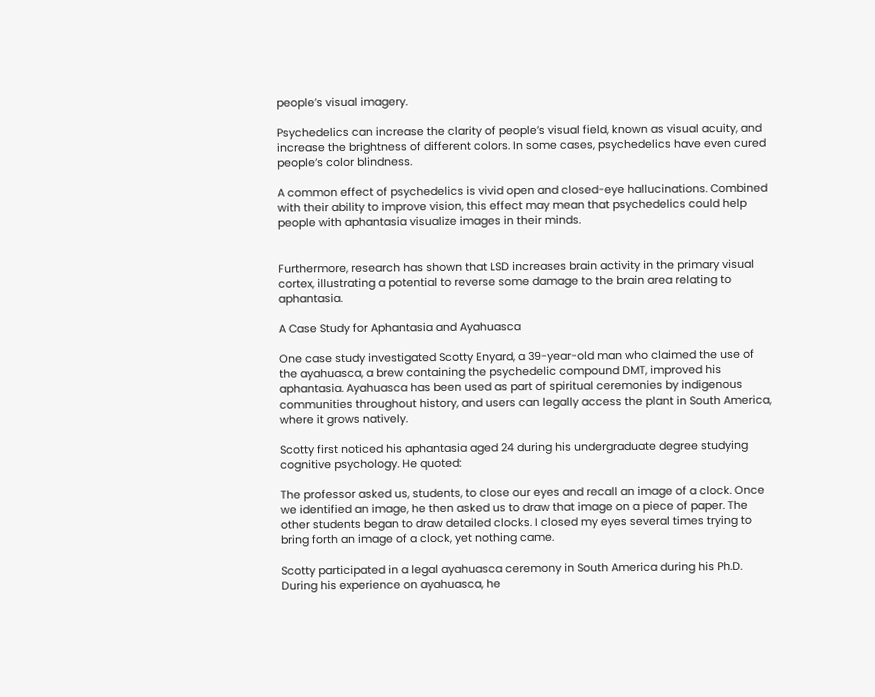people’s visual imagery.

Psychedelics can increase the clarity of people’s visual field, known as visual acuity, and increase the brightness of different colors. In some cases, psychedelics have even cured people’s color blindness.

A common effect of psychedelics is vivid open and closed-eye hallucinations. Combined with their ability to improve vision, this effect may mean that psychedelics could help people with aphantasia visualize images in their minds.


Furthermore, research has shown that LSD increases brain activity in the primary visual cortex, illustrating a potential to reverse some damage to the brain area relating to aphantasia.

A Case Study for Aphantasia and Ayahuasca

One case study investigated Scotty Enyard, a 39-year-old man who claimed the use of the ayahuasca, a brew containing the psychedelic compound DMT, improved his aphantasia. Ayahuasca has been used as part of spiritual ceremonies by indigenous communities throughout history, and users can legally access the plant in South America, where it grows natively.

Scotty first noticed his aphantasia aged 24 during his undergraduate degree studying cognitive psychology. He quoted:

The professor asked us, students, to close our eyes and recall an image of a clock. Once we identified an image, he then asked us to draw that image on a piece of paper. The other students began to draw detailed clocks. I closed my eyes several times trying to bring forth an image of a clock, yet nothing came.

Scotty participated in a legal ayahuasca ceremony in South America during his Ph.D. During his experience on ayahuasca, he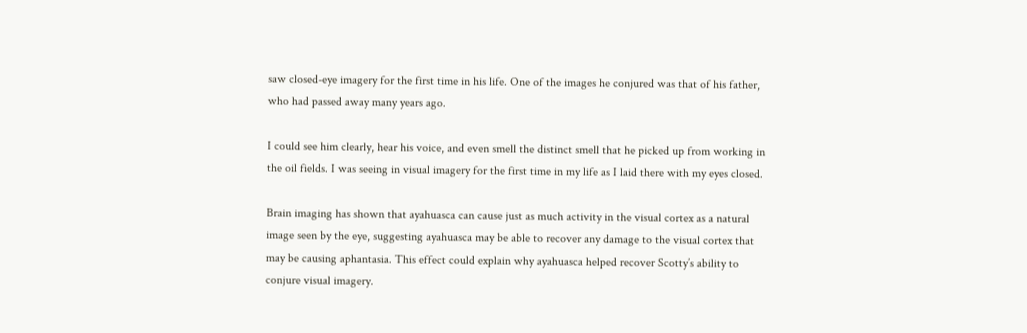saw closed-eye imagery for the first time in his life. One of the images he conjured was that of his father, who had passed away many years ago.

I could see him clearly, hear his voice, and even smell the distinct smell that he picked up from working in the oil fields. I was seeing in visual imagery for the first time in my life as I laid there with my eyes closed.

Brain imaging has shown that ayahuasca can cause just as much activity in the visual cortex as a natural image seen by the eye, suggesting ayahuasca may be able to recover any damage to the visual cortex that may be causing aphantasia. This effect could explain why ayahuasca helped recover Scotty’s ability to conjure visual imagery.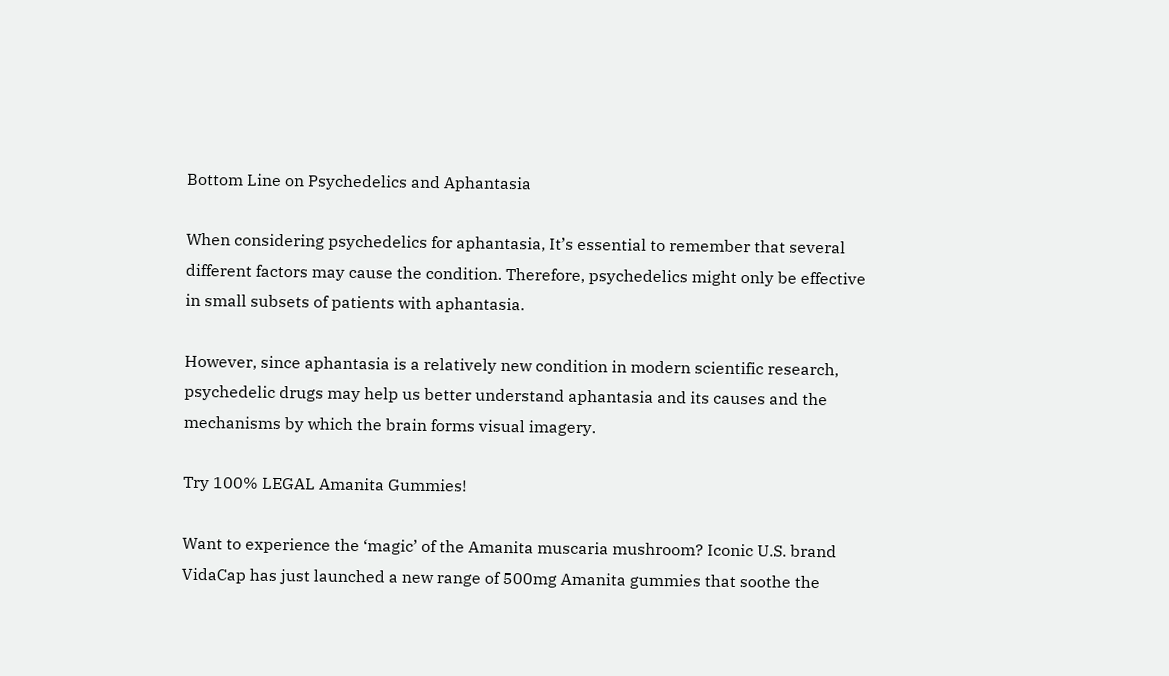Bottom Line on Psychedelics and Aphantasia

When considering psychedelics for aphantasia, It’s essential to remember that several different factors may cause the condition. Therefore, psychedelics might only be effective in small subsets of patients with aphantasia.

However, since aphantasia is a relatively new condition in modern scientific research, psychedelic drugs may help us better understand aphantasia and its causes and the mechanisms by which the brain forms visual imagery.

Try 100% LEGAL Amanita Gummies!

Want to experience the ‘magic’ of the Amanita muscaria mushroom? Iconic U.S. brand VidaCap has just launched a new range of 500mg Amanita gummies that soothe the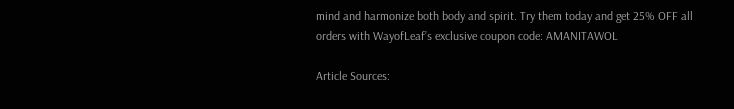mind and harmonize both body and spirit. Try them today and get 25% OFF all orders with WayofLeaf’s exclusive coupon code: AMANITAWOL

Article Sources: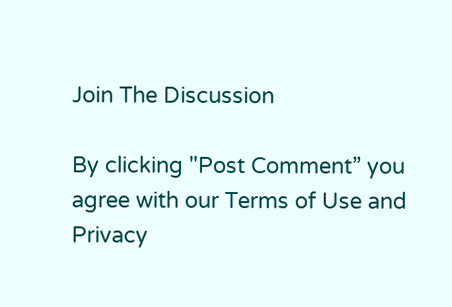Join The Discussion

By clicking "Post Comment” you agree with our Terms of Use and Privacy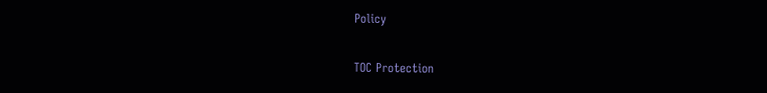Policy

TOC Protection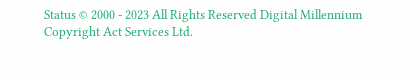Status © 2000 - 2023 All Rights Reserved Digital Millennium Copyright Act Services Ltd.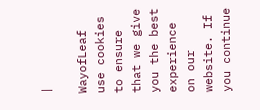|

WayofLeaf use cookies to ensure that we give you the best experience on our website. If you continue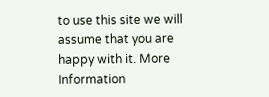to use this site we will assume that you are happy with it. More Information